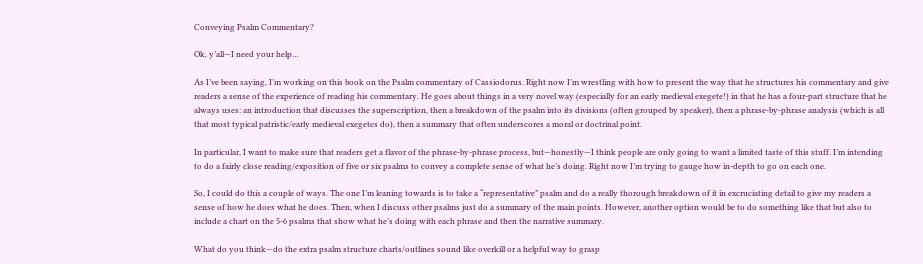Conveying Psalm Commentary?

Ok, y’all—I need your help…

As I’ve been saying, I’m working on this book on the Psalm commentary of Cassiodorus. Right now I’m wrestling with how to present the way that he structures his commentary and give readers a sense of the experience of reading his commentary. He goes about things in a very novel way (especially for an early medieval exegete!) in that he has a four-part structure that he always uses: an introduction that discusses the superscription, then a breakdown of the psalm into its divisions (often grouped by speaker), then a phrase-by-phrase analysis (which is all that most typical patristic/early medieval exegetes do), then a summary that often underscores a moral or doctrinal point.

In particular, I want to make sure that readers get a flavor of the phrase-by-phrase process, but—honestly—I think people are only going to want a limited taste of this stuff. I’m intending to do a fairly close reading/exposition of five or six psalms to convey a complete sense of what he’s doing. Right now I’m trying to gauge how in-depth to go on each one.

So, I could do this a couple of ways. The one I’m leaning towards is to take a “representative” psalm and do a really thorough breakdown of it in excruciating detail to give my readers a sense of how he does what he does. Then, when I discuss other psalms just do a summary of the main points. However, another option would be to do something like that but also to include a chart on the 5-6 psalms that show what he’s doing with each phrase and then the narrative summary.

What do you think—do the extra psalm structure charts/outlines sound like overkill or a helpful way to grasp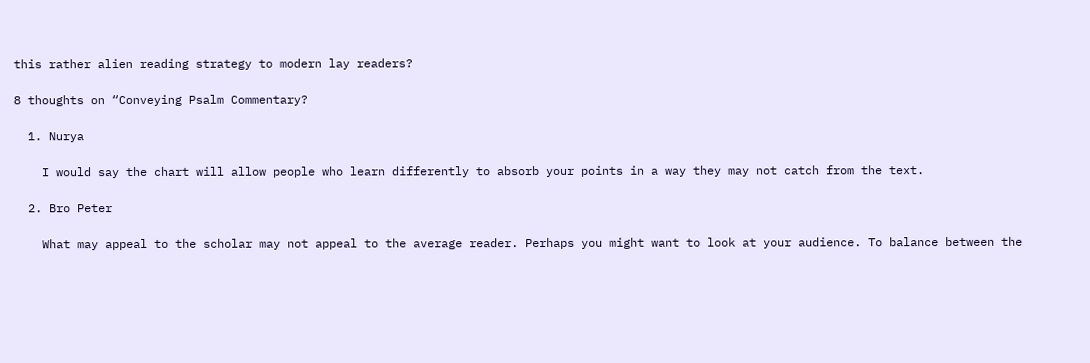this rather alien reading strategy to modern lay readers?

8 thoughts on “Conveying Psalm Commentary?

  1. Nurya

    I would say the chart will allow people who learn differently to absorb your points in a way they may not catch from the text.

  2. Bro Peter

    What may appeal to the scholar may not appeal to the average reader. Perhaps you might want to look at your audience. To balance between the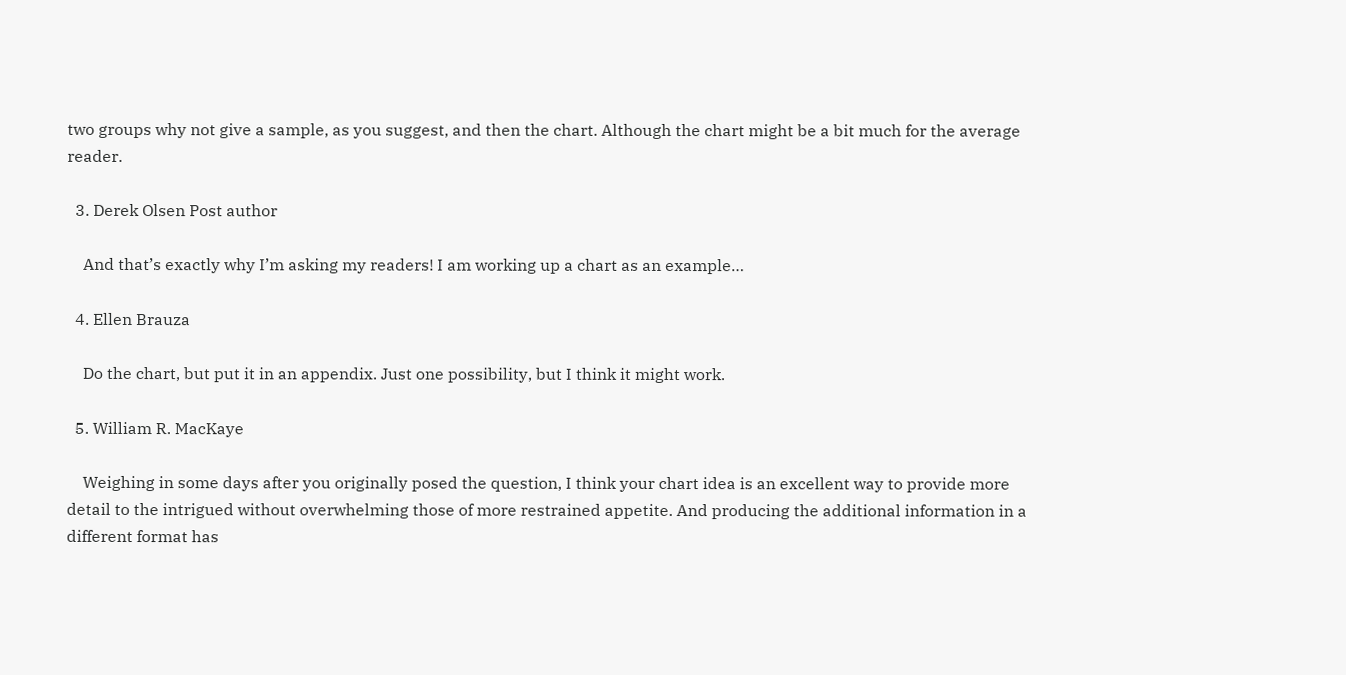two groups why not give a sample, as you suggest, and then the chart. Although the chart might be a bit much for the average reader.

  3. Derek Olsen Post author

    And that’s exactly why I’m asking my readers! I am working up a chart as an example…

  4. Ellen Brauza

    Do the chart, but put it in an appendix. Just one possibility, but I think it might work.

  5. William R. MacKaye

    Weighing in some days after you originally posed the question, I think your chart idea is an excellent way to provide more detail to the intrigued without overwhelming those of more restrained appetite. And producing the additional information in a different format has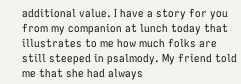additional value. I have a story for you from my companion at lunch today that illustrates to me how much folks are still steeped in psalmody. My friend told me that she had always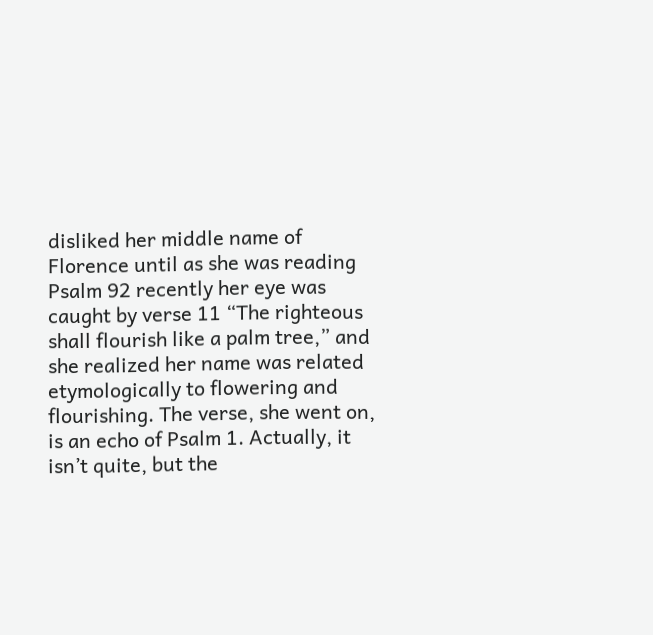disliked her middle name of Florence until as she was reading Psalm 92 recently her eye was caught by verse 11 “The righteous shall flourish like a palm tree,” and she realized her name was related etymologically to flowering and flourishing. The verse, she went on, is an echo of Psalm 1. Actually, it isn’t quite, but the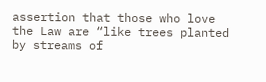assertion that those who love the Law are “like trees planted by streams of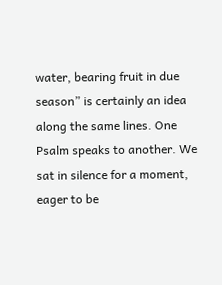water, bearing fruit in due season” is certainly an idea along the same lines. One Psalm speaks to another. We sat in silence for a moment, eager to be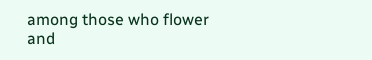among those who flower and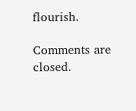flourish.

Comments are closed.